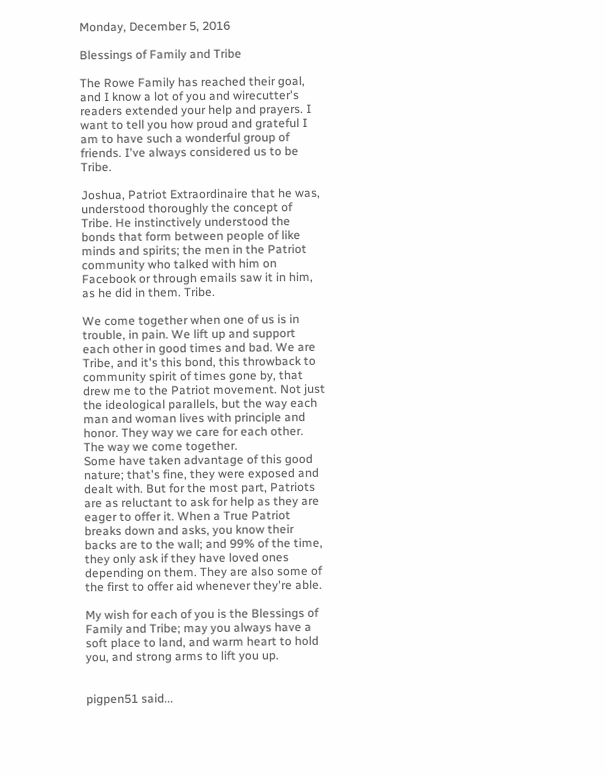Monday, December 5, 2016

Blessings of Family and Tribe

The Rowe Family has reached their goal, and I know a lot of you and wirecutter's readers extended your help and prayers. I want to tell you how proud and grateful I am to have such a wonderful group of friends. I've always considered us to be Tribe.

Joshua, Patriot Extraordinaire that he was, understood thoroughly the concept of Tribe. He instinctively understood the bonds that form between people of like minds and spirits; the men in the Patriot community who talked with him on Facebook or through emails saw it in him, as he did in them. Tribe.

We come together when one of us is in trouble, in pain. We lift up and support each other in good times and bad. We are Tribe, and it's this bond, this throwback to community spirit of times gone by, that drew me to the Patriot movement. Not just the ideological parallels, but the way each man and woman lives with principle and honor. They way we care for each other. The way we come together.
Some have taken advantage of this good nature; that's fine, they were exposed and dealt with. But for the most part, Patriots are as reluctant to ask for help as they are eager to offer it. When a True Patriot breaks down and asks, you know their backs are to the wall; and 99% of the time, they only ask if they have loved ones depending on them. They are also some of the first to offer aid whenever they're able.

My wish for each of you is the Blessings of Family and Tribe; may you always have a soft place to land, and warm heart to hold you, and strong arms to lift you up.


pigpen51 said...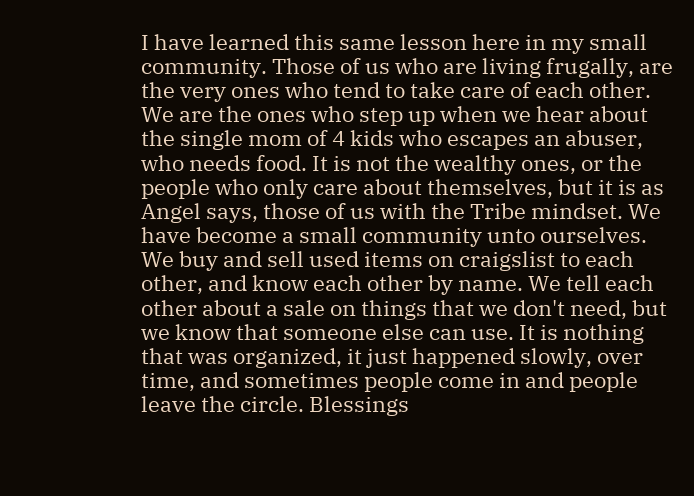I have learned this same lesson here in my small community. Those of us who are living frugally, are the very ones who tend to take care of each other. We are the ones who step up when we hear about the single mom of 4 kids who escapes an abuser, who needs food. It is not the wealthy ones, or the people who only care about themselves, but it is as Angel says, those of us with the Tribe mindset. We have become a small community unto ourselves. We buy and sell used items on craigslist to each other, and know each other by name. We tell each other about a sale on things that we don't need, but we know that someone else can use. It is nothing that was organized, it just happened slowly, over time, and sometimes people come in and people leave the circle. Blessings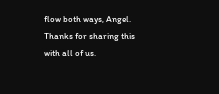flow both ways, Angel. Thanks for sharing this with all of us.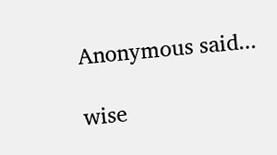Anonymous said...

wise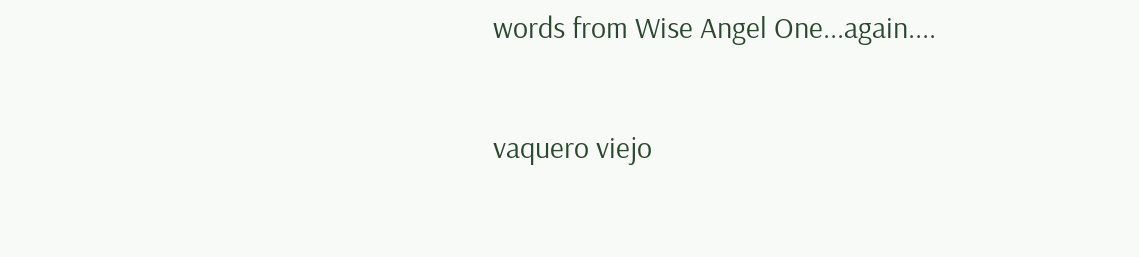words from Wise Angel One...again....

vaquero viejo